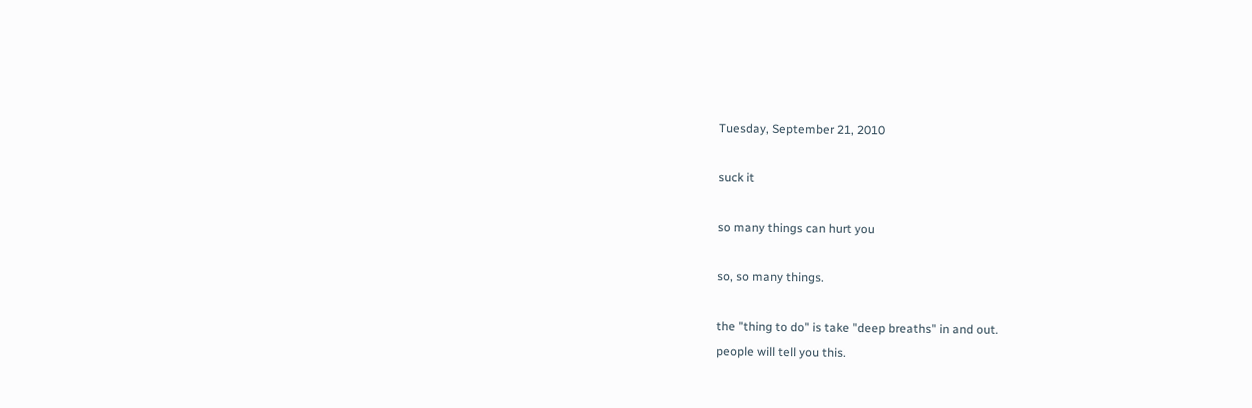Tuesday, September 21, 2010

suck it

so many things can hurt you

so, so many things.

the "thing to do" is take "deep breaths" in and out.
people will tell you this.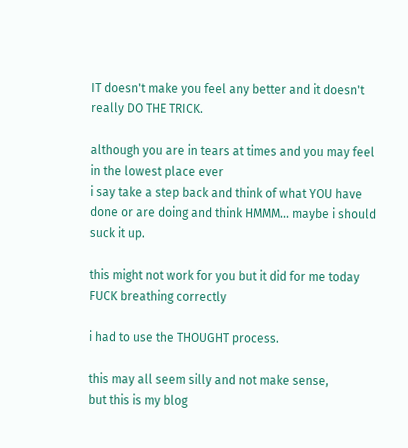IT doesn't make you feel any better and it doesn't really DO THE TRICK.

although you are in tears at times and you may feel in the lowest place ever
i say take a step back and think of what YOU have done or are doing and think HMMM... maybe i should suck it up.

this might not work for you but it did for me today
FUCK breathing correctly

i had to use the THOUGHT process.

this may all seem silly and not make sense,
but this is my blog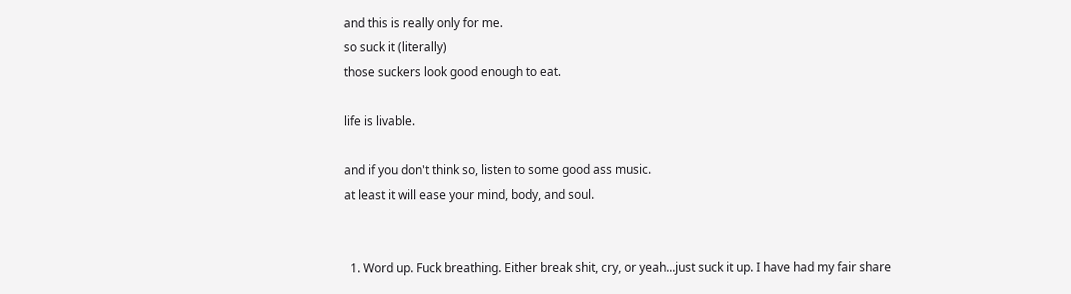and this is really only for me.
so suck it (literally)
those suckers look good enough to eat.

life is livable.

and if you don't think so, listen to some good ass music.
at least it will ease your mind, body, and soul.


  1. Word up. Fuck breathing. Either break shit, cry, or yeah...just suck it up. I have had my fair share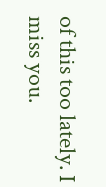of this too lately. I miss you.